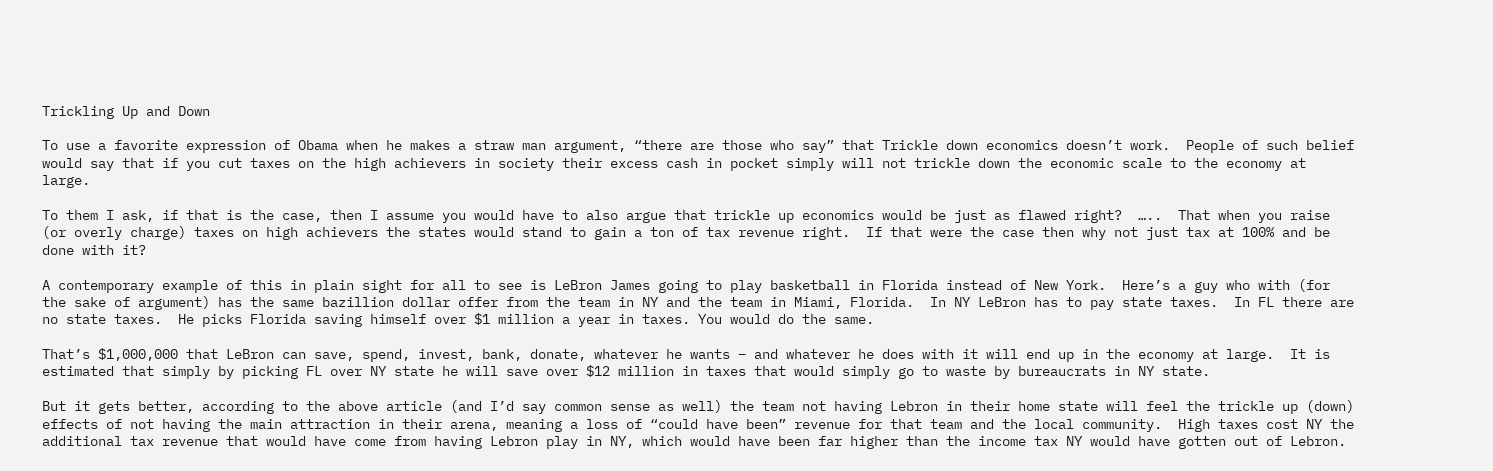Trickling Up and Down

To use a favorite expression of Obama when he makes a straw man argument, “there are those who say” that Trickle down economics doesn’t work.  People of such belief would say that if you cut taxes on the high achievers in society their excess cash in pocket simply will not trickle down the economic scale to the economy at large.

To them I ask, if that is the case, then I assume you would have to also argue that trickle up economics would be just as flawed right?  …..  That when you raise (or overly charge) taxes on high achievers the states would stand to gain a ton of tax revenue right.  If that were the case then why not just tax at 100% and be done with it?

A contemporary example of this in plain sight for all to see is LeBron James going to play basketball in Florida instead of New York.  Here’s a guy who with (for the sake of argument) has the same bazillion dollar offer from the team in NY and the team in Miami, Florida.  In NY LeBron has to pay state taxes.  In FL there are no state taxes.  He picks Florida saving himself over $1 million a year in taxes. You would do the same.

That’s $1,000,000 that LeBron can save, spend, invest, bank, donate, whatever he wants – and whatever he does with it will end up in the economy at large.  It is estimated that simply by picking FL over NY state he will save over $12 million in taxes that would simply go to waste by bureaucrats in NY state.

But it gets better, according to the above article (and I’d say common sense as well) the team not having Lebron in their home state will feel the trickle up (down) effects of not having the main attraction in their arena, meaning a loss of “could have been” revenue for that team and the local community.  High taxes cost NY the additional tax revenue that would have come from having Lebron play in NY, which would have been far higher than the income tax NY would have gotten out of Lebron.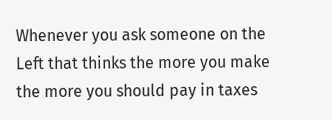Whenever you ask someone on the Left that thinks the more you make the more you should pay in taxes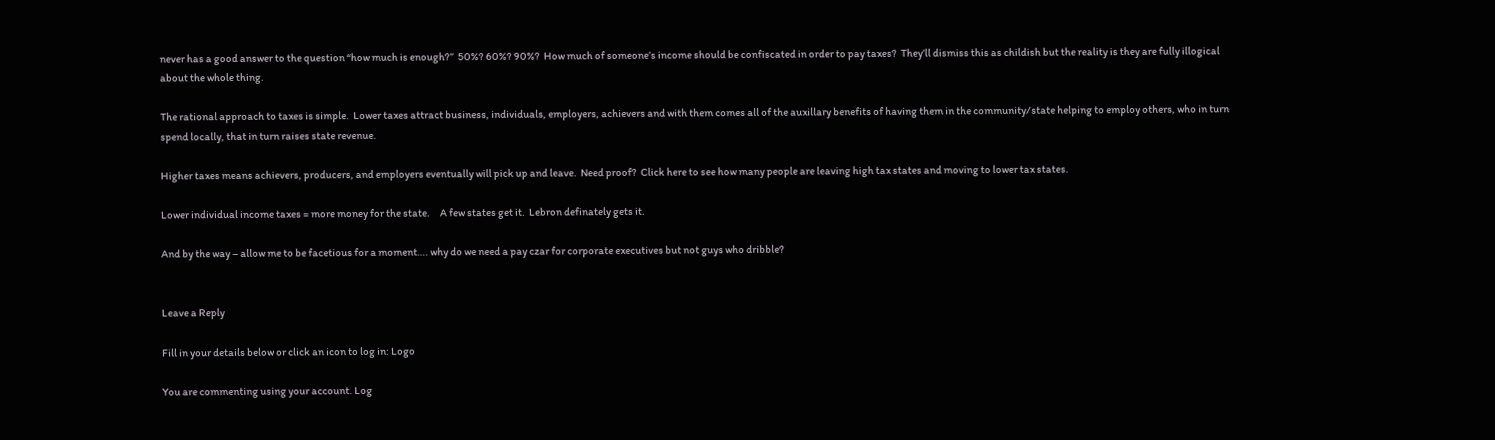never has a good answer to the question “how much is enough?”  50%? 60%? 90%?  How much of someone’s income should be confiscated in order to pay taxes?  They’ll dismiss this as childish but the reality is they are fully illogical about the whole thing.

The rational approach to taxes is simple.  Lower taxes attract business, individuals, employers, achievers and with them comes all of the auxillary benefits of having them in the community/state helping to employ others, who in turn spend locally, that in turn raises state revenue.

Higher taxes means achievers, producers, and employers eventually will pick up and leave.  Need proof?  Click here to see how many people are leaving high tax states and moving to lower tax states.

Lower individual income taxes = more money for the state.     A few states get it.  Lebron definately gets it.

And by the way – allow me to be facetious for a moment…. why do we need a pay czar for corporate executives but not guys who dribble?


Leave a Reply

Fill in your details below or click an icon to log in: Logo

You are commenting using your account. Log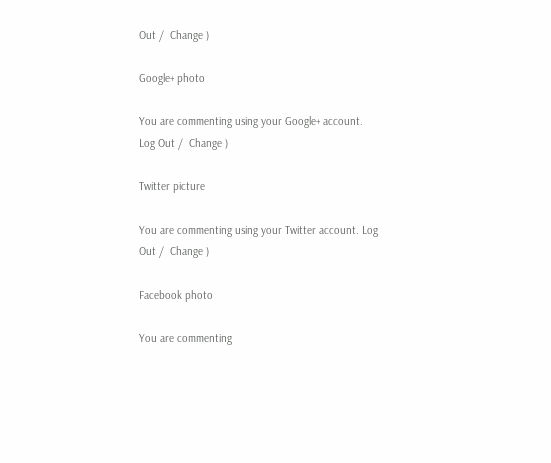Out /  Change )

Google+ photo

You are commenting using your Google+ account. Log Out /  Change )

Twitter picture

You are commenting using your Twitter account. Log Out /  Change )

Facebook photo

You are commenting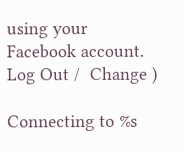using your Facebook account. Log Out /  Change )

Connecting to %s